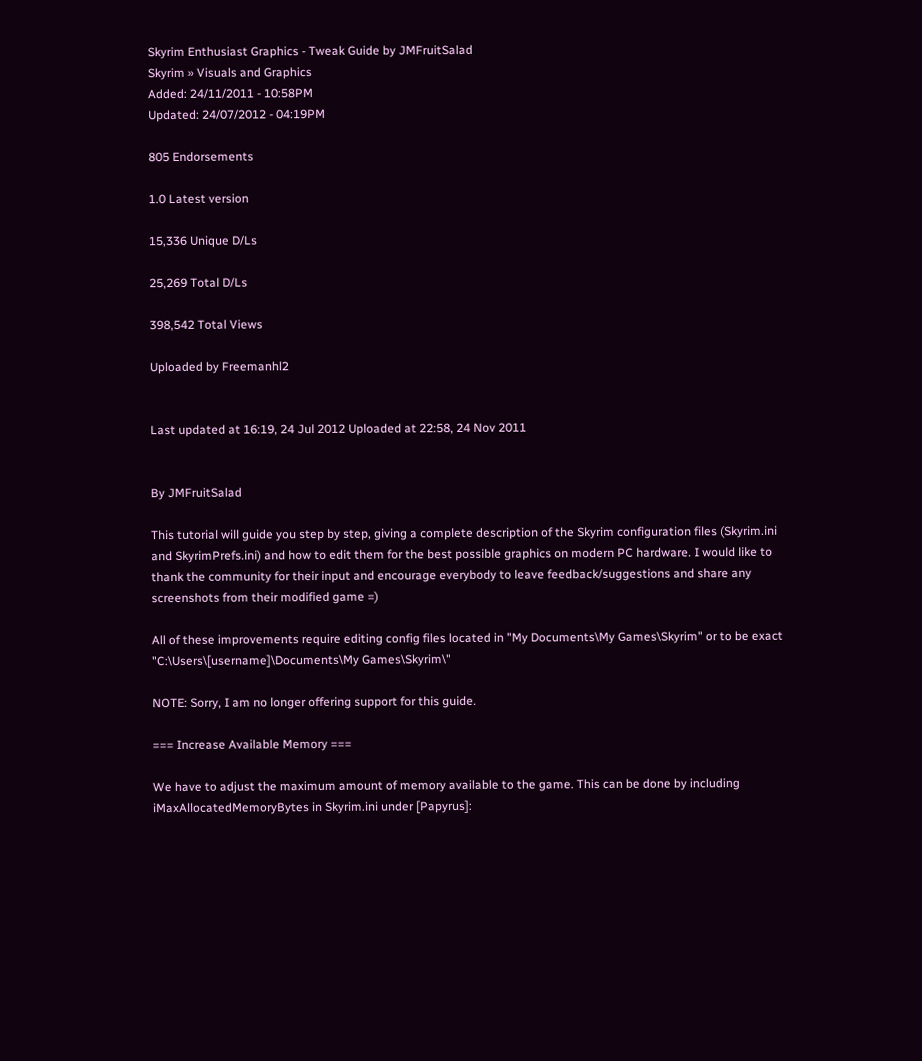Skyrim Enthusiast Graphics - Tweak Guide by JMFruitSalad
Skyrim » Visuals and Graphics
Added: 24/11/2011 - 10:58PM
Updated: 24/07/2012 - 04:19PM

805 Endorsements

1.0 Latest version

15,336 Unique D/Ls

25,269 Total D/Ls

398,542 Total Views

Uploaded by Freemanhl2


Last updated at 16:19, 24 Jul 2012 Uploaded at 22:58, 24 Nov 2011


By JMFruitSalad

This tutorial will guide you step by step, giving a complete description of the Skyrim configuration files (Skyrim.ini and SkyrimPrefs.ini) and how to edit them for the best possible graphics on modern PC hardware. I would like to thank the community for their input and encourage everybody to leave feedback/suggestions and share any screenshots from their modified game =)

All of these improvements require editing config files located in "My Documents\My Games\Skyrim" or to be exact "C:\Users\[username]\Documents\My Games\Skyrim\"

NOTE: Sorry, I am no longer offering support for this guide.

=== Increase Available Memory ===

We have to adjust the maximum amount of memory available to the game. This can be done by including iMaxAllocatedMemoryBytes in Skyrim.ini under [Papyrus]: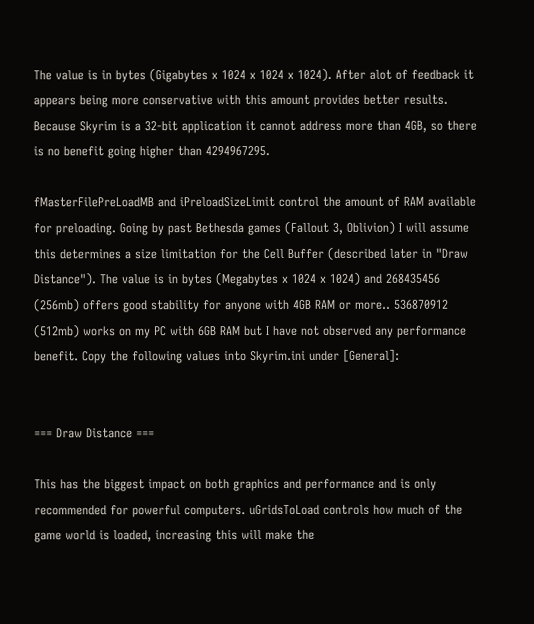The value is in bytes (Gigabytes x 1024 x 1024 x 1024). After alot of feedback it appears being more conservative with this amount provides better results. Because Skyrim is a 32-bit application it cannot address more than 4GB, so there is no benefit going higher than 4294967295.

fMasterFilePreLoadMB and iPreloadSizeLimit control the amount of RAM available for preloading. Going by past Bethesda games (Fallout 3, Oblivion) I will assume this determines a size limitation for the Cell Buffer (described later in "Draw Distance"). The value is in bytes (Megabytes x 1024 x 1024) and 268435456 (256mb) offers good stability for anyone with 4GB RAM or more.. 536870912 (512mb) works on my PC with 6GB RAM but I have not observed any performance benefit. Copy the following values into Skyrim.ini under [General]:


=== Draw Distance ===

This has the biggest impact on both graphics and performance and is only recommended for powerful computers. uGridsToLoad controls how much of the game world is loaded, increasing this will make the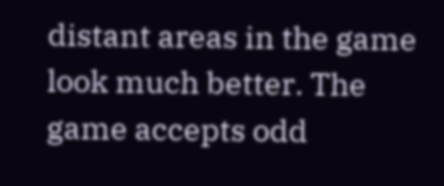distant areas in the game look much better. The game accepts odd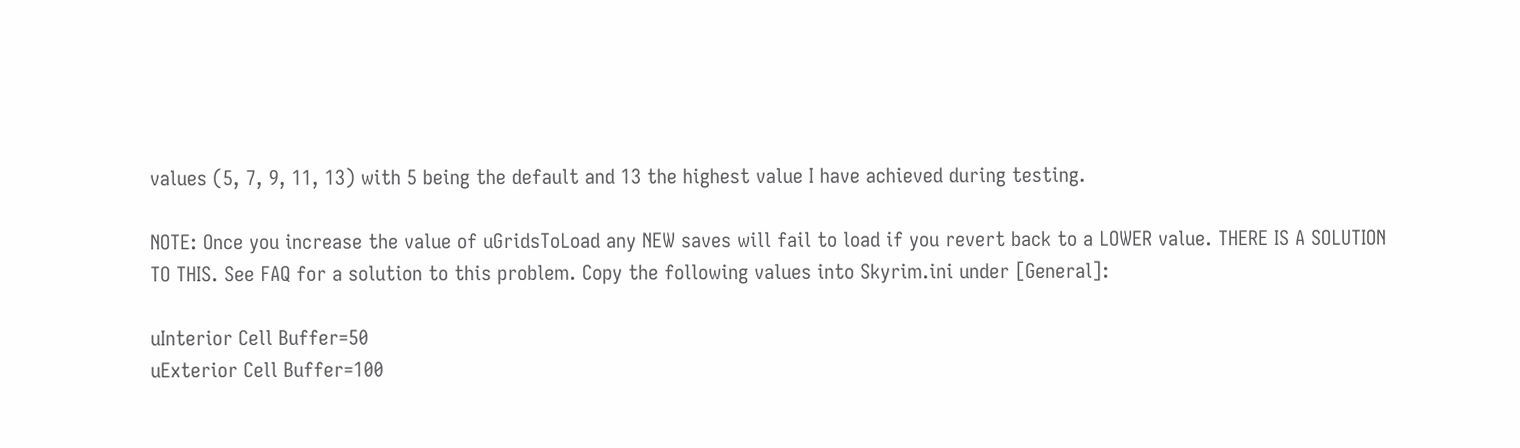values (5, 7, 9, 11, 13) with 5 being the default and 13 the highest value I have achieved during testing.

NOTE: Once you increase the value of uGridsToLoad any NEW saves will fail to load if you revert back to a LOWER value. THERE IS A SOLUTION TO THIS. See FAQ for a solution to this problem. Copy the following values into Skyrim.ini under [General]:

uInterior Cell Buffer=50
uExterior Cell Buffer=100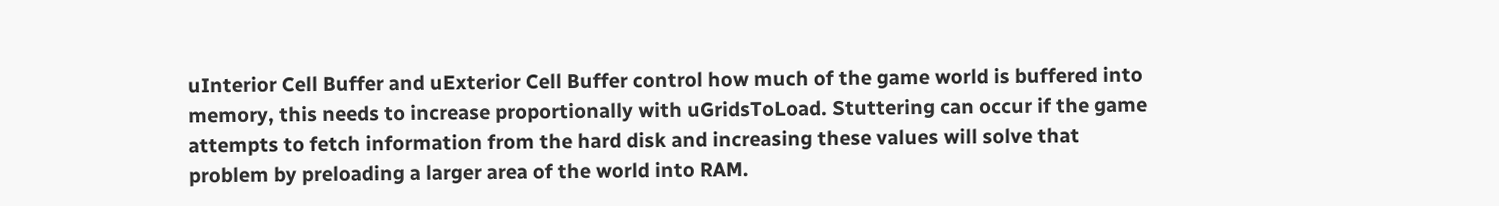uInterior Cell Buffer and uExterior Cell Buffer control how much of the game world is buffered into memory, this needs to increase proportionally with uGridsToLoad. Stuttering can occur if the game attempts to fetch information from the hard disk and increasing these values will solve that problem by preloading a larger area of the world into RAM.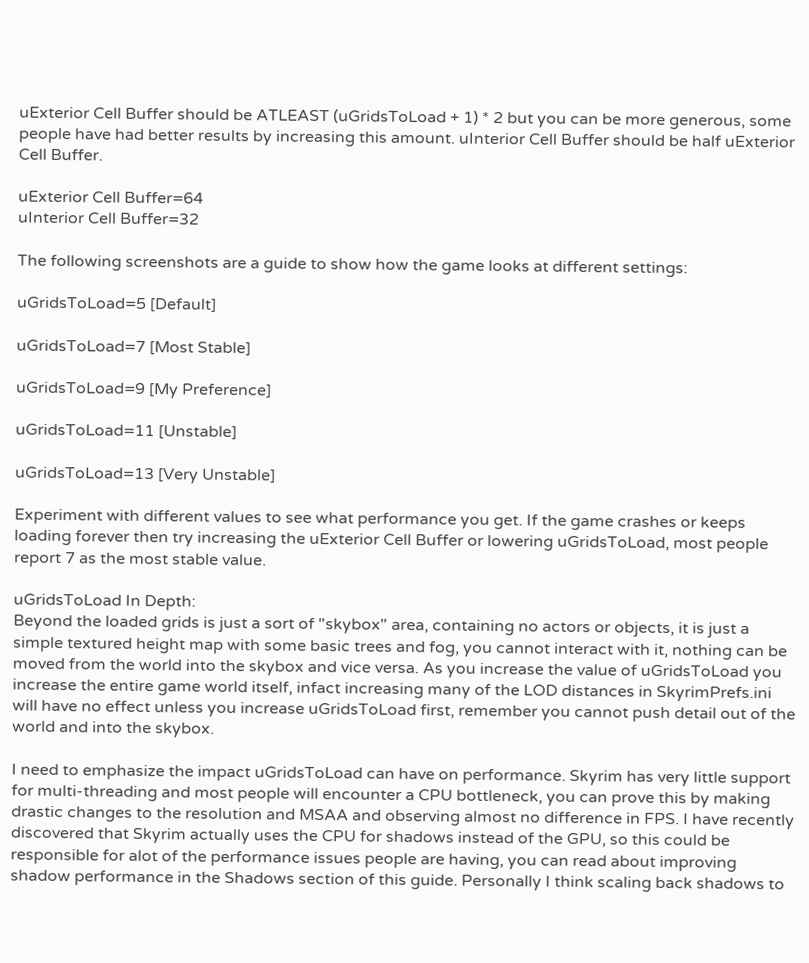uExterior Cell Buffer should be ATLEAST (uGridsToLoad + 1) * 2 but you can be more generous, some people have had better results by increasing this amount. uInterior Cell Buffer should be half uExterior Cell Buffer.

uExterior Cell Buffer=64
uInterior Cell Buffer=32

The following screenshots are a guide to show how the game looks at different settings:

uGridsToLoad=5 [Default]

uGridsToLoad=7 [Most Stable]

uGridsToLoad=9 [My Preference]

uGridsToLoad=11 [Unstable]

uGridsToLoad=13 [Very Unstable]

Experiment with different values to see what performance you get. If the game crashes or keeps loading forever then try increasing the uExterior Cell Buffer or lowering uGridsToLoad, most people report 7 as the most stable value.

uGridsToLoad In Depth:
Beyond the loaded grids is just a sort of "skybox" area, containing no actors or objects, it is just a simple textured height map with some basic trees and fog, you cannot interact with it, nothing can be moved from the world into the skybox and vice versa. As you increase the value of uGridsToLoad you increase the entire game world itself, infact increasing many of the LOD distances in SkyrimPrefs.ini will have no effect unless you increase uGridsToLoad first, remember you cannot push detail out of the world and into the skybox.

I need to emphasize the impact uGridsToLoad can have on performance. Skyrim has very little support for multi-threading and most people will encounter a CPU bottleneck, you can prove this by making drastic changes to the resolution and MSAA and observing almost no difference in FPS. I have recently discovered that Skyrim actually uses the CPU for shadows instead of the GPU, so this could be responsible for alot of the performance issues people are having, you can read about improving shadow performance in the Shadows section of this guide. Personally I think scaling back shadows to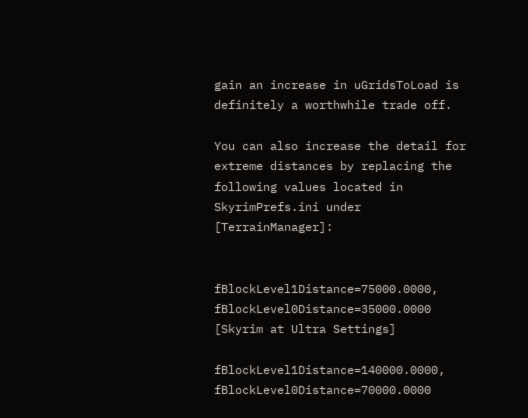gain an increase in uGridsToLoad is definitely a worthwhile trade off.

You can also increase the detail for extreme distances by replacing the following values located in SkyrimPrefs.ini under [TerrainManager]:


fBlockLevel1Distance=75000.0000, fBlockLevel0Distance=35000.0000 [Skyrim at Ultra Settings]

fBlockLevel1Distance=140000.0000, fBlockLevel0Distance=70000.0000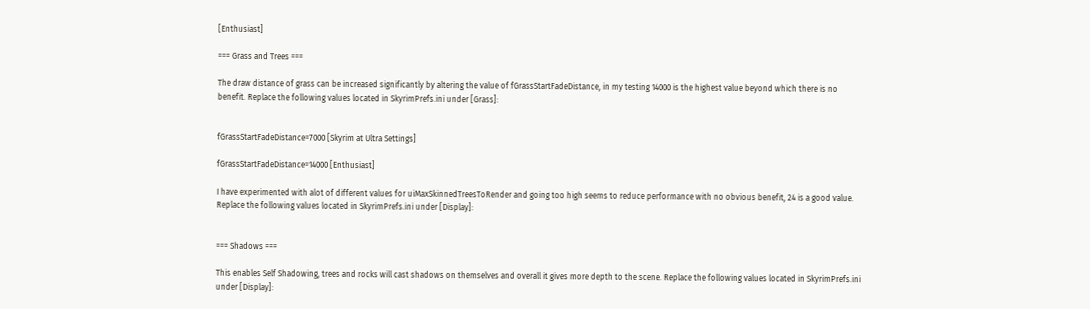[Enthusiast]

=== Grass and Trees ===

The draw distance of grass can be increased significantly by altering the value of fGrassStartFadeDistance, in my testing 14000 is the highest value beyond which there is no benefit. Replace the following values located in SkyrimPrefs.ini under [Grass]:


fGrassStartFadeDistance=7000 [Skyrim at Ultra Settings]

fGrassStartFadeDistance=14000 [Enthusiast]

I have experimented with alot of different values for uiMaxSkinnedTreesToRender and going too high seems to reduce performance with no obvious benefit, 24 is a good value. Replace the following values located in SkyrimPrefs.ini under [Display]:


=== Shadows ===

This enables Self Shadowing, trees and rocks will cast shadows on themselves and overall it gives more depth to the scene. Replace the following values located in SkyrimPrefs.ini under [Display]: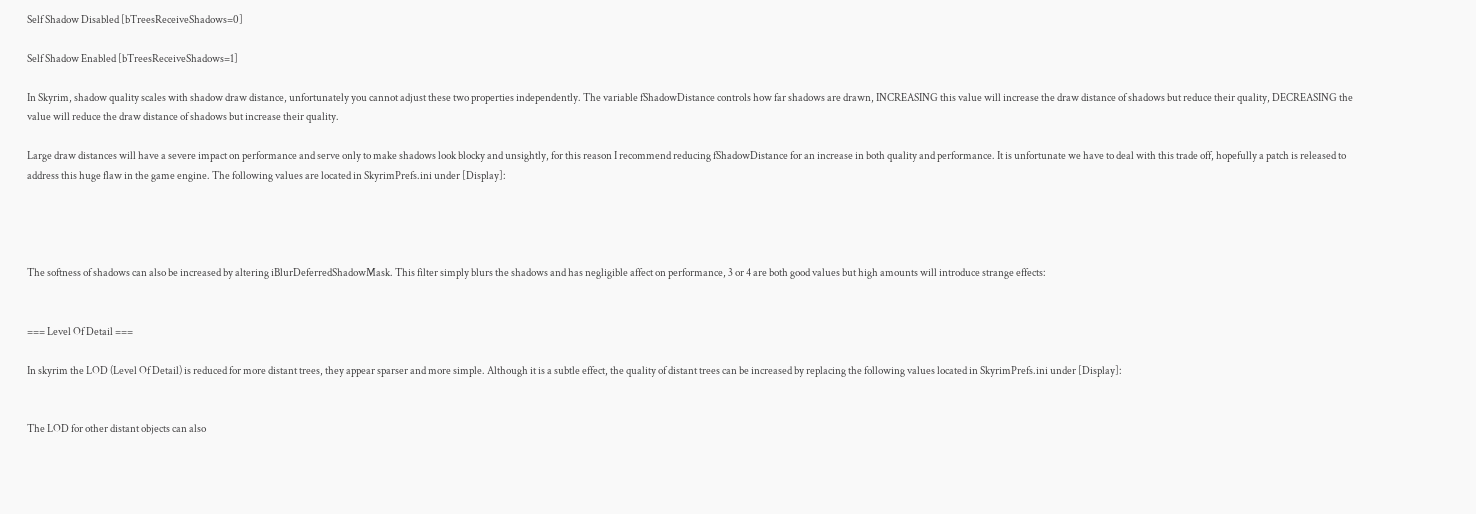Self Shadow Disabled [bTreesReceiveShadows=0]

Self Shadow Enabled [bTreesReceiveShadows=1]

In Skyrim, shadow quality scales with shadow draw distance, unfortunately you cannot adjust these two properties independently. The variable fShadowDistance controls how far shadows are drawn, INCREASING this value will increase the draw distance of shadows but reduce their quality, DECREASING the value will reduce the draw distance of shadows but increase their quality.

Large draw distances will have a severe impact on performance and serve only to make shadows look blocky and unsightly, for this reason I recommend reducing fShadowDistance for an increase in both quality and performance. It is unfortunate we have to deal with this trade off, hopefully a patch is released to address this huge flaw in the game engine. The following values are located in SkyrimPrefs.ini under [Display]:




The softness of shadows can also be increased by altering iBlurDeferredShadowMask. This filter simply blurs the shadows and has negligible affect on performance, 3 or 4 are both good values but high amounts will introduce strange effects:


=== Level Of Detail ===

In skyrim the LOD (Level Of Detail) is reduced for more distant trees, they appear sparser and more simple. Although it is a subtle effect, the quality of distant trees can be increased by replacing the following values located in SkyrimPrefs.ini under [Display]:


The LOD for other distant objects can also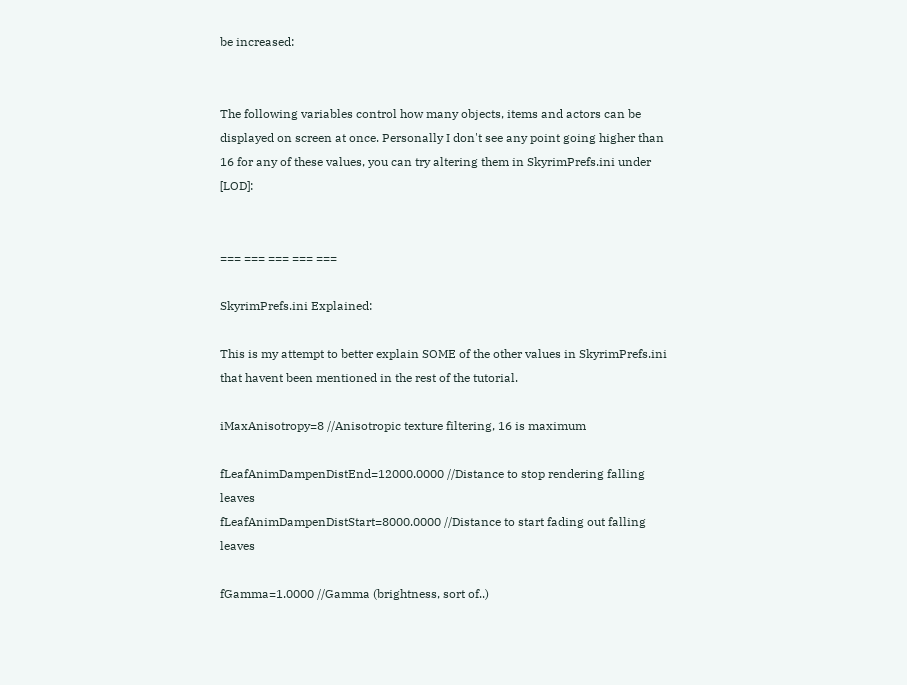be increased:


The following variables control how many objects, items and actors can be displayed on screen at once. Personally I don't see any point going higher than 16 for any of these values, you can try altering them in SkyrimPrefs.ini under [LOD]:


=== === === === ===

SkyrimPrefs.ini Explained:

This is my attempt to better explain SOME of the other values in SkyrimPrefs.ini that havent been mentioned in the rest of the tutorial.

iMaxAnisotropy=8 //Anisotropic texture filtering, 16 is maximum

fLeafAnimDampenDistEnd=12000.0000 //Distance to stop rendering falling leaves
fLeafAnimDampenDistStart=8000.0000 //Distance to start fading out falling leaves

fGamma=1.0000 //Gamma (brightness, sort of..)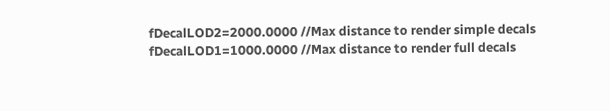fDecalLOD2=2000.0000 //Max distance to render simple decals
fDecalLOD1=1000.0000 //Max distance to render full decals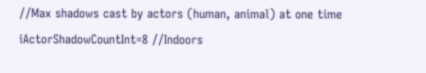//Max shadows cast by actors (human, animal) at one time
iActorShadowCountInt=8 //Indoors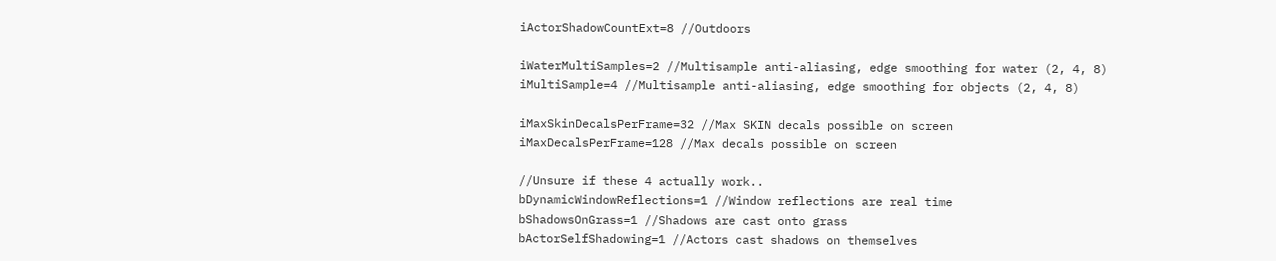iActorShadowCountExt=8 //Outdoors

iWaterMultiSamples=2 //Multisample anti-aliasing, edge smoothing for water (2, 4, 8)
iMultiSample=4 //Multisample anti-aliasing, edge smoothing for objects (2, 4, 8)

iMaxSkinDecalsPerFrame=32 //Max SKIN decals possible on screen
iMaxDecalsPerFrame=128 //Max decals possible on screen

//Unsure if these 4 actually work..
bDynamicWindowReflections=1 //Window reflections are real time
bShadowsOnGrass=1 //Shadows are cast onto grass
bActorSelfShadowing=1 //Actors cast shadows on themselves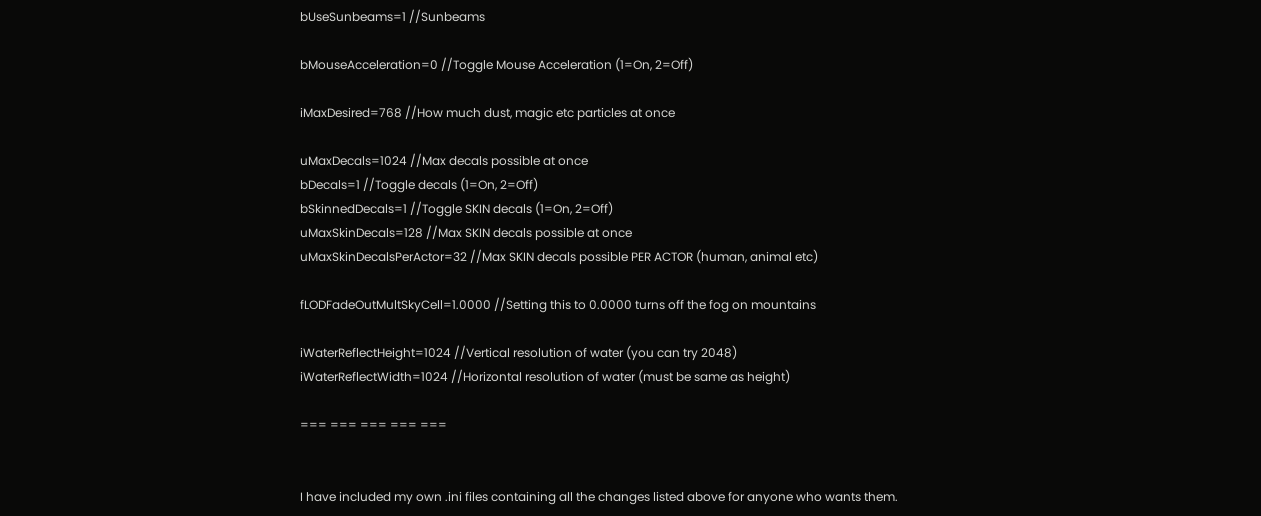bUseSunbeams=1 //Sunbeams

bMouseAcceleration=0 //Toggle Mouse Acceleration (1=On, 2=Off)

iMaxDesired=768 //How much dust, magic etc particles at once

uMaxDecals=1024 //Max decals possible at once
bDecals=1 //Toggle decals (1=On, 2=Off)
bSkinnedDecals=1 //Toggle SKIN decals (1=On, 2=Off)
uMaxSkinDecals=128 //Max SKIN decals possible at once
uMaxSkinDecalsPerActor=32 //Max SKIN decals possible PER ACTOR (human, animal etc)

fLODFadeOutMultSkyCell=1.0000 //Setting this to 0.0000 turns off the fog on mountains

iWaterReflectHeight=1024 //Vertical resolution of water (you can try 2048)
iWaterReflectWidth=1024 //Horizontal resolution of water (must be same as height)

=== === === === ===


I have included my own .ini files containing all the changes listed above for anyone who wants them.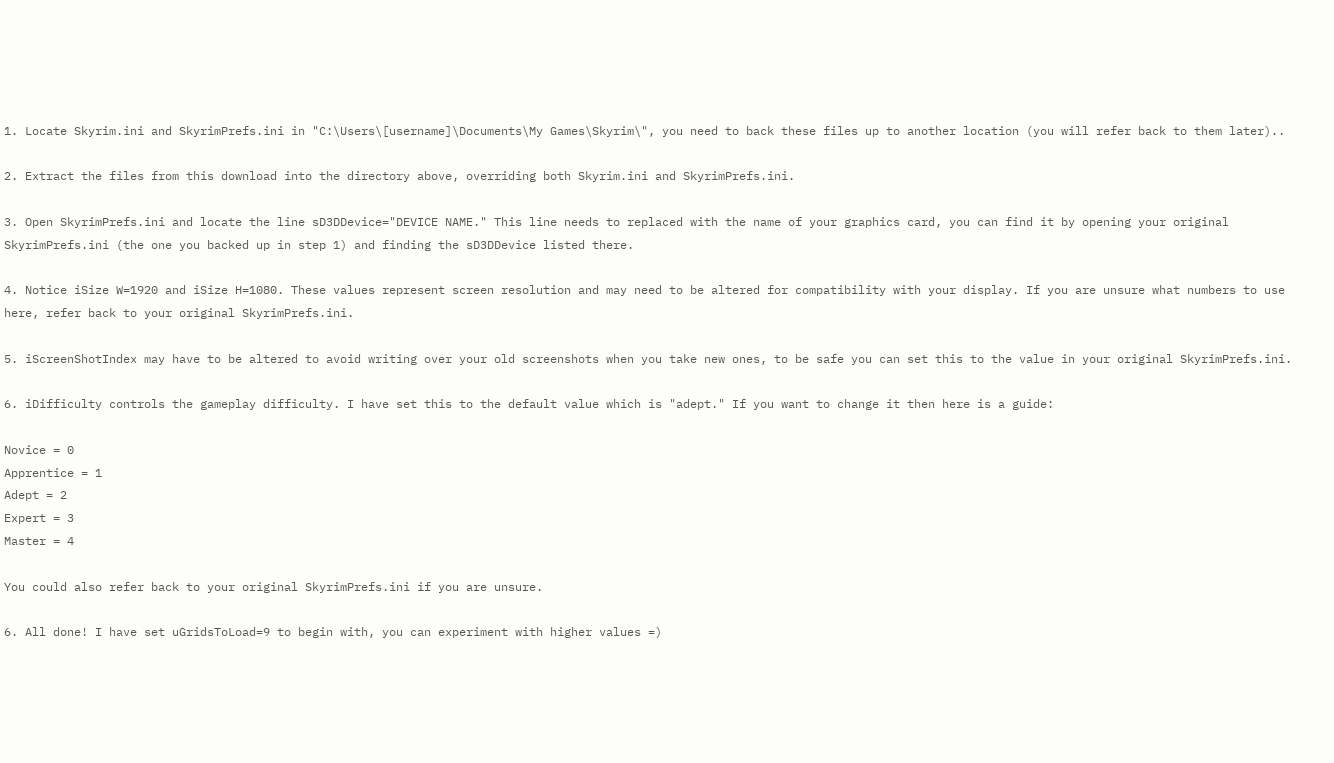1. Locate Skyrim.ini and SkyrimPrefs.ini in "C:\Users\[username]\Documents\My Games\Skyrim\", you need to back these files up to another location (you will refer back to them later)..

2. Extract the files from this download into the directory above, overriding both Skyrim.ini and SkyrimPrefs.ini.

3. Open SkyrimPrefs.ini and locate the line sD3DDevice="DEVICE NAME." This line needs to replaced with the name of your graphics card, you can find it by opening your original SkyrimPrefs.ini (the one you backed up in step 1) and finding the sD3DDevice listed there.

4. Notice iSize W=1920 and iSize H=1080. These values represent screen resolution and may need to be altered for compatibility with your display. If you are unsure what numbers to use here, refer back to your original SkyrimPrefs.ini.

5. iScreenShotIndex may have to be altered to avoid writing over your old screenshots when you take new ones, to be safe you can set this to the value in your original SkyrimPrefs.ini.

6. iDifficulty controls the gameplay difficulty. I have set this to the default value which is "adept." If you want to change it then here is a guide:

Novice = 0
Apprentice = 1
Adept = 2
Expert = 3
Master = 4

You could also refer back to your original SkyrimPrefs.ini if you are unsure.

6. All done! I have set uGridsToLoad=9 to begin with, you can experiment with higher values =)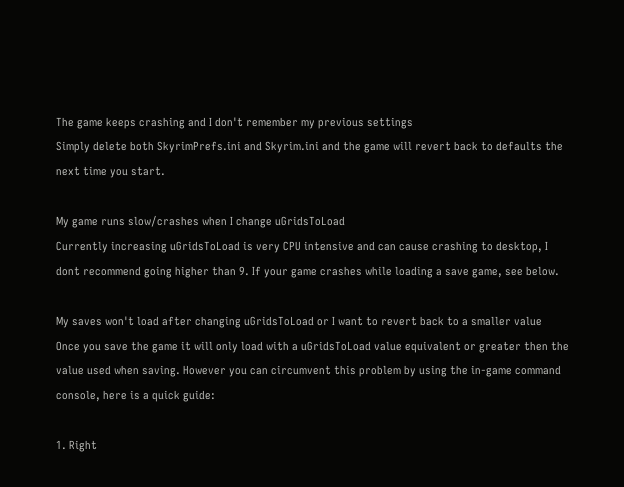The game keeps crashing and I don't remember my previous settings
Simply delete both SkyrimPrefs.ini and Skyrim.ini and the game will revert back to defaults the next time you start.

My game runs slow/crashes when I change uGridsToLoad
Currently increasing uGridsToLoad is very CPU intensive and can cause crashing to desktop, I dont recommend going higher than 9. If your game crashes while loading a save game, see below.

My saves won't load after changing uGridsToLoad or I want to revert back to a smaller value
Once you save the game it will only load with a uGridsToLoad value equivalent or greater then the value used when saving. However you can circumvent this problem by using the in-game command console, here is a quick guide:

1. Right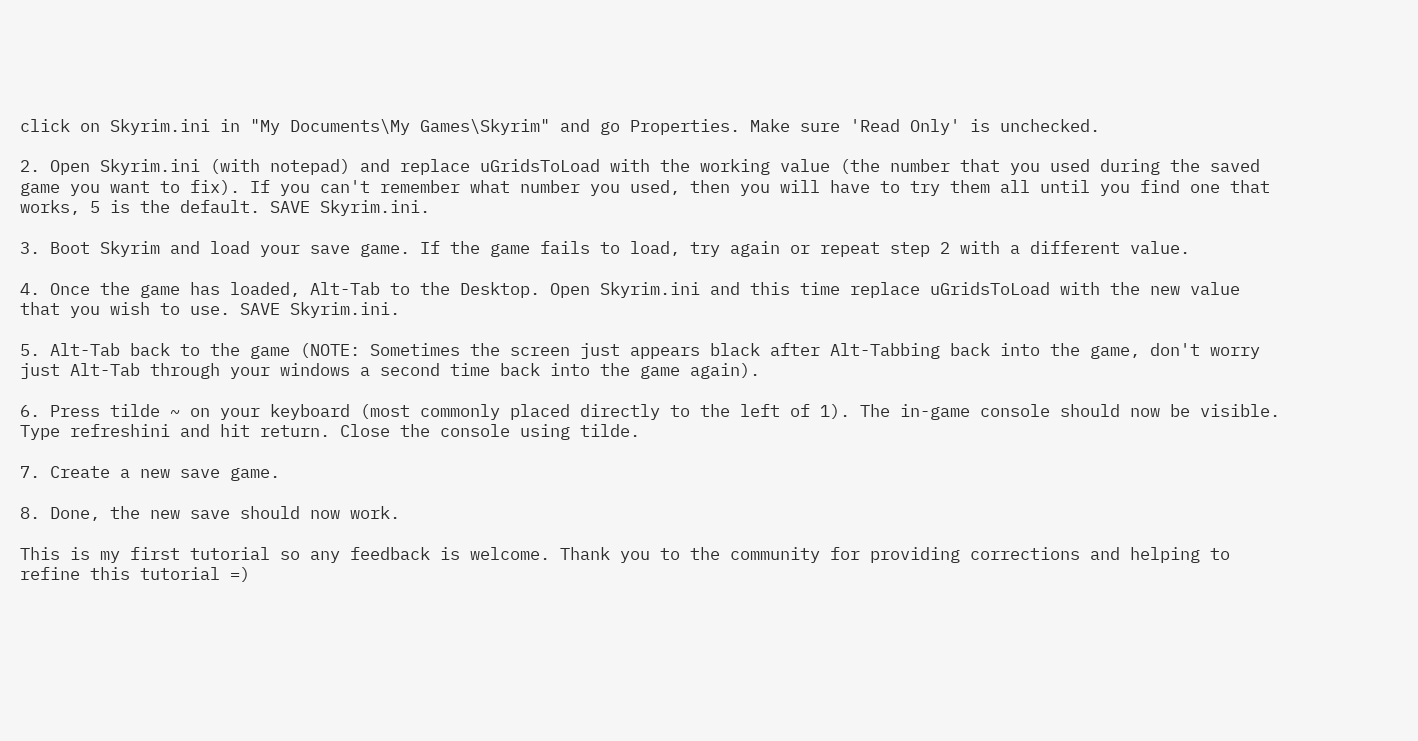click on Skyrim.ini in "My Documents\My Games\Skyrim" and go Properties. Make sure 'Read Only' is unchecked.

2. Open Skyrim.ini (with notepad) and replace uGridsToLoad with the working value (the number that you used during the saved game you want to fix). If you can't remember what number you used, then you will have to try them all until you find one that works, 5 is the default. SAVE Skyrim.ini.

3. Boot Skyrim and load your save game. If the game fails to load, try again or repeat step 2 with a different value.

4. Once the game has loaded, Alt-Tab to the Desktop. Open Skyrim.ini and this time replace uGridsToLoad with the new value that you wish to use. SAVE Skyrim.ini.

5. Alt-Tab back to the game (NOTE: Sometimes the screen just appears black after Alt-Tabbing back into the game, don't worry just Alt-Tab through your windows a second time back into the game again).

6. Press tilde ~ on your keyboard (most commonly placed directly to the left of 1). The in-game console should now be visible. Type refreshini and hit return. Close the console using tilde.

7. Create a new save game.

8. Done, the new save should now work.

This is my first tutorial so any feedback is welcome. Thank you to the community for providing corrections and helping to refine this tutorial =)